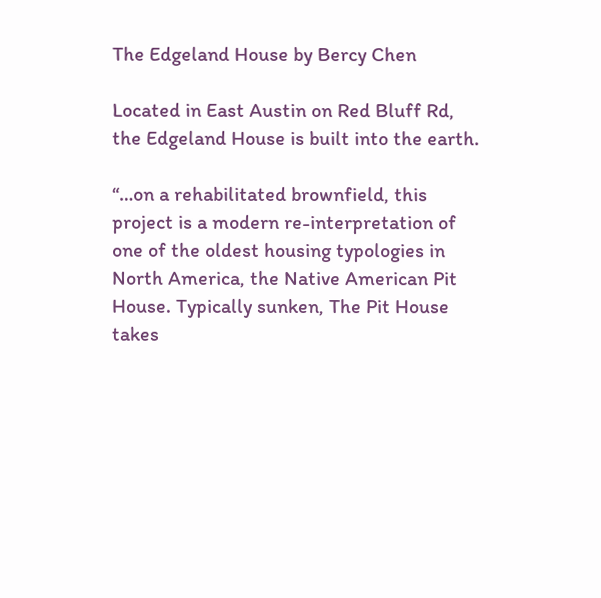The Edgeland House by Bercy Chen

Located in East Austin on Red Bluff Rd, the Edgeland House is built into the earth.

“…on a rehabilitated brownfield, this project is a modern re-interpretation of one of the oldest housing typologies in North America, the Native American Pit House. Typically sunken, The Pit House takes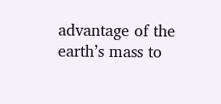advantage of the earth’s mass to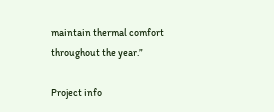maintain thermal comfort throughout the year.”

Project info